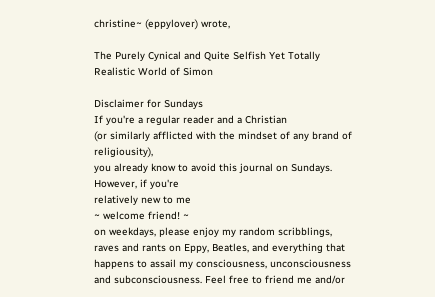christine~ (eppylover) wrote,

The Purely Cynical and Quite Selfish Yet Totally Realistic World of Simon

Disclaimer for Sundays
If you're a regular reader and a Christian
(or similarly afflicted with the mindset of any brand of religiousity),
you already know to avoid this journal on Sundays.
However, if you're
relatively new to me
~ welcome friend! ~
on weekdays, please enjoy my random scribblings, raves and rants on Eppy, Beatles, and everything that happens to assail my consciousness, unconsciousness and subconsciousness. Feel free to friend me and/or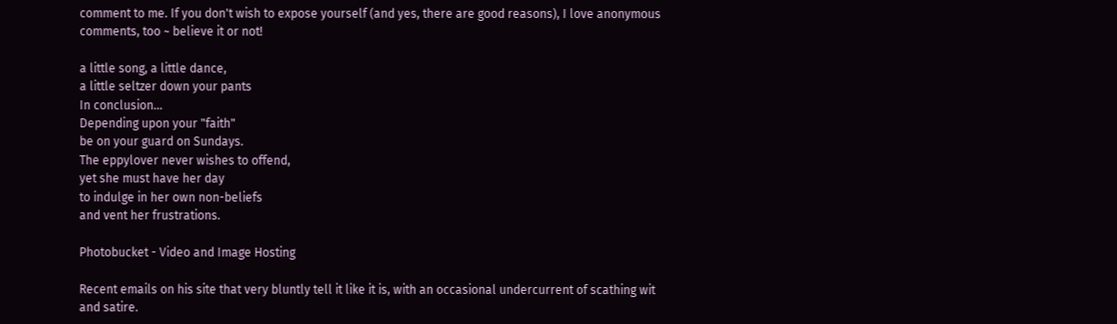comment to me. If you don't wish to expose yourself (and yes, there are good reasons), I love anonymous comments, too ~ believe it or not!

a little song, a little dance,
a little seltzer down your pants
In conclusion...
Depending upon your "faith"
be on your guard on Sundays.
The eppylover never wishes to offend,
yet she must have her day
to indulge in her own non-beliefs
and vent her frustrations.

Photobucket - Video and Image Hosting

Recent emails on his site that very bluntly tell it like it is, with an occasional undercurrent of scathing wit and satire.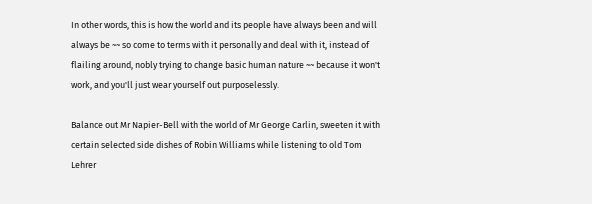In other words, this is how the world and its people have always been and will always be ~~ so come to terms with it personally and deal with it, instead of flailing around, nobly trying to change basic human nature ~~ because it won't work, and you'll just wear yourself out purposelessly.

Balance out Mr Napier-Bell with the world of Mr George Carlin, sweeten it with certain selected side dishes of Robin Williams while listening to old Tom Lehrer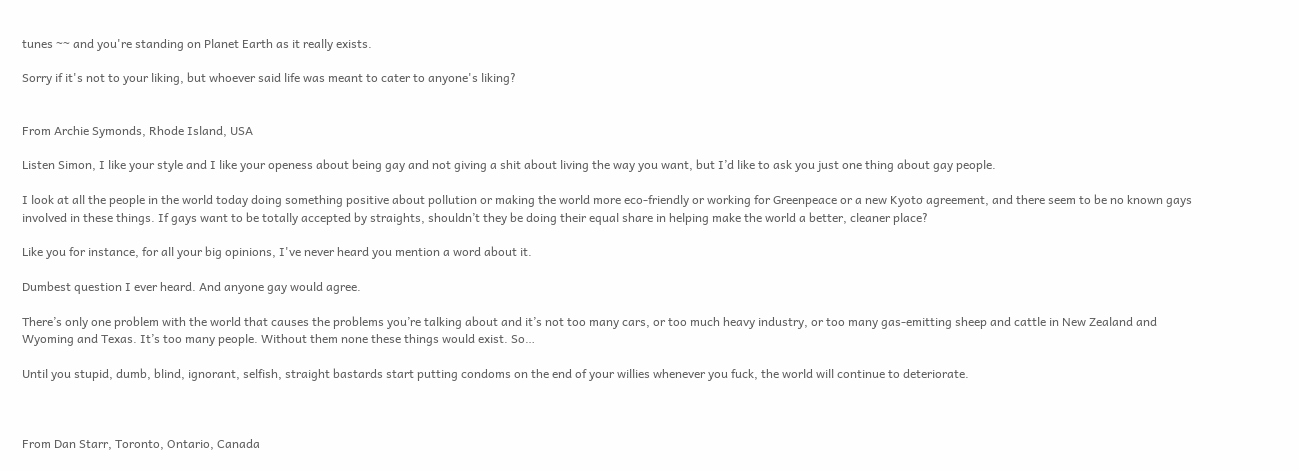tunes ~~ and you're standing on Planet Earth as it really exists.

Sorry if it's not to your liking, but whoever said life was meant to cater to anyone's liking?


From Archie Symonds, Rhode Island, USA

Listen Simon, I like your style and I like your openess about being gay and not giving a shit about living the way you want, but I’d like to ask you just one thing about gay people.

I look at all the people in the world today doing something positive about pollution or making the world more eco-friendly or working for Greenpeace or a new Kyoto agreement, and there seem to be no known gays involved in these things. If gays want to be totally accepted by straights, shouldn’t they be doing their equal share in helping make the world a better, cleaner place?

Like you for instance, for all your big opinions, I've never heard you mention a word about it.

Dumbest question I ever heard. And anyone gay would agree.

There’s only one problem with the world that causes the problems you’re talking about and it’s not too many cars, or too much heavy industry, or too many gas-emitting sheep and cattle in New Zealand and Wyoming and Texas. It’s too many people. Without them none these things would exist. So…

Until you stupid, dumb, blind, ignorant, selfish, straight bastards start putting condoms on the end of your willies whenever you fuck, the world will continue to deteriorate.



From Dan Starr, Toronto, Ontario, Canada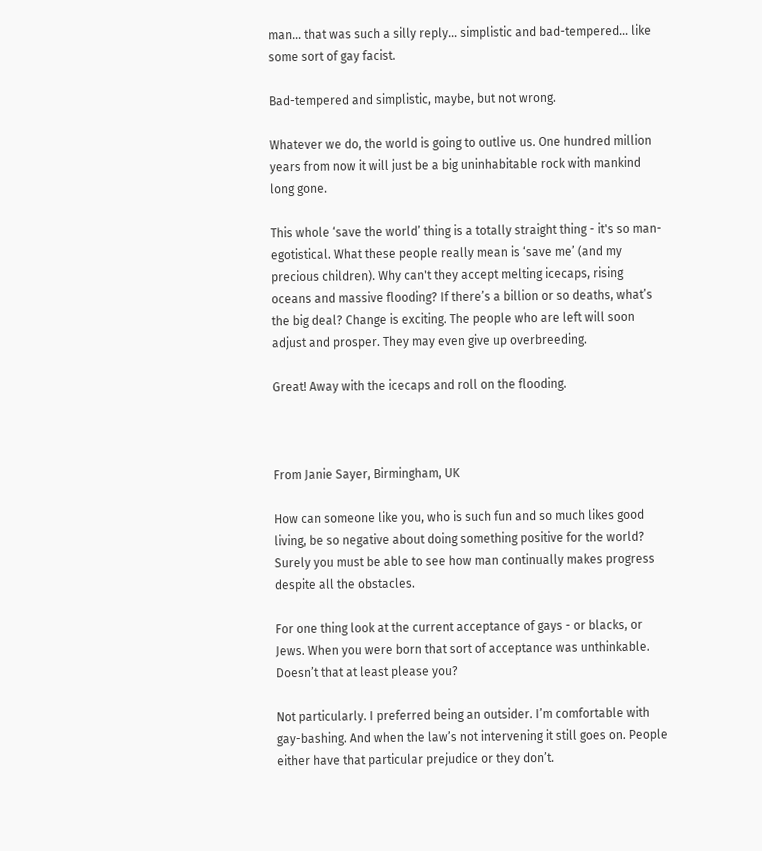man… that was such a silly reply… simplistic and bad-tempered… like some sort of gay facist.

Bad-tempered and simplistic, maybe, but not wrong.

Whatever we do, the world is going to outlive us. One hundred million years from now it will just be a big uninhabitable rock with mankind long gone.

This whole ‘save the world’ thing is a totally straight thing - it's so man-egotistical. What these people really mean is ‘save me’ (and my precious children). Why can't they accept melting icecaps, rising oceans and massive flooding? If there’s a billion or so deaths, what’s the big deal? Change is exciting. The people who are left will soon adjust and prosper. They may even give up overbreeding.

Great! Away with the icecaps and roll on the flooding.



From Janie Sayer, Birmingham, UK

How can someone like you, who is such fun and so much likes good living, be so negative about doing something positive for the world? Surely you must be able to see how man continually makes progress despite all the obstacles.

For one thing look at the current acceptance of gays - or blacks, or Jews. When you were born that sort of acceptance was unthinkable. Doesn’t that at least please you?

Not particularly. I preferred being an outsider. I’m comfortable with gay-bashing. And when the law’s not intervening it still goes on. People either have that particular prejudice or they don’t.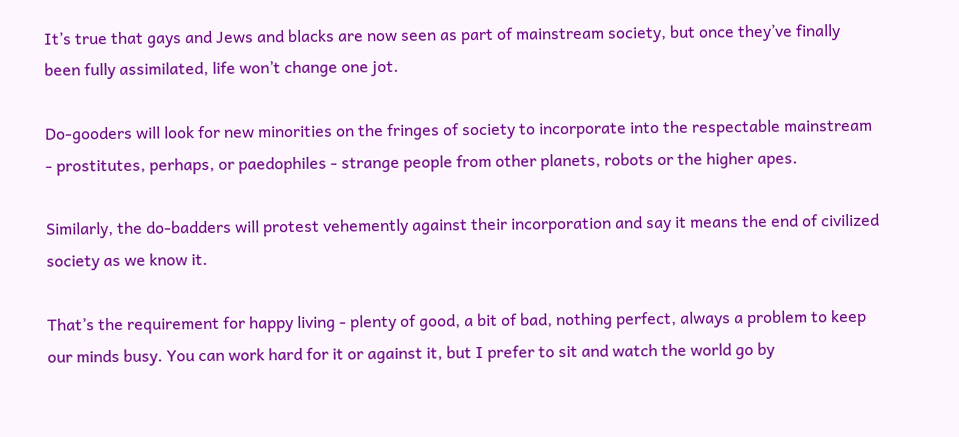It’s true that gays and Jews and blacks are now seen as part of mainstream society, but once they’ve finally been fully assimilated, life won’t change one jot.

Do-gooders will look for new minorities on the fringes of society to incorporate into the respectable mainstream - prostitutes, perhaps, or paedophiles - strange people from other planets, robots or the higher apes.

Similarly, the do-badders will protest vehemently against their incorporation and say it means the end of civilized society as we know it.

That’s the requirement for happy living - plenty of good, a bit of bad, nothing perfect, always a problem to keep our minds busy. You can work hard for it or against it, but I prefer to sit and watch the world go by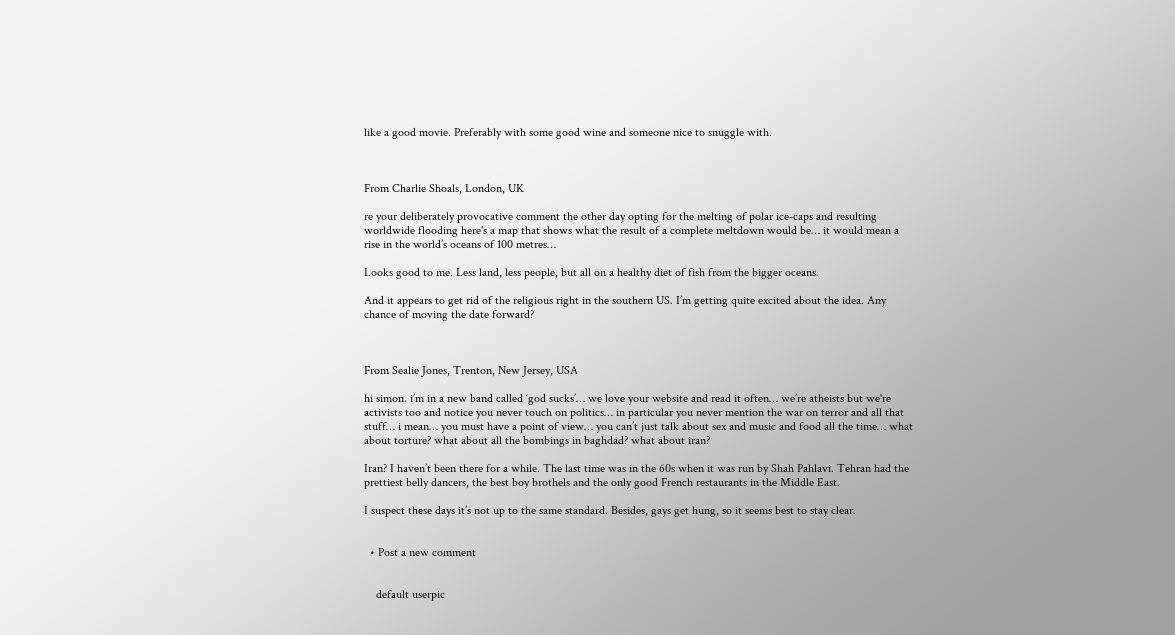like a good movie. Preferably with some good wine and someone nice to snuggle with.



From Charlie Shoals, London, UK

re your deliberately provocative comment the other day opting for the melting of polar ice-caps and resulting worldwide flooding here's a map that shows what the result of a complete meltdown would be… it would mean a rise in the world’s oceans of 100 metres…

Looks good to me. Less land, less people, but all on a healthy diet of fish from the bigger oceans.

And it appears to get rid of the religious right in the southern US. I’m getting quite excited about the idea. Any chance of moving the date forward?



From Sealie Jones, Trenton, New Jersey, USA

hi simon. i’m in a new band called ‘god sucks’… we love your website and read it often… we’re atheists but we're activists too and notice you never touch on politics… in particular you never mention the war on terror and all that stuff… i mean… you must have a point of view… you can’t just talk about sex and music and food all the time… what about torture? what about all the bombings in baghdad? what about iran?

Iran? I haven’t been there for a while. The last time was in the 60s when it was run by Shah Pahlavi. Tehran had the prettiest belly dancers, the best boy brothels and the only good French restaurants in the Middle East.

I suspect these days it’s not up to the same standard. Besides, gays get hung, so it seems best to stay clear.


  • Post a new comment


    default userpic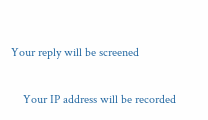Your reply will be screened

    Your IP address will be recorded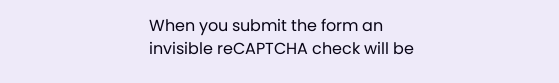When you submit the form an invisible reCAPTCHA check will be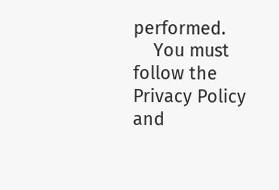performed.
    You must follow the Privacy Policy and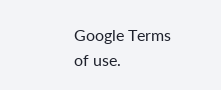Google Terms of use.